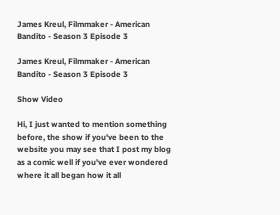James Kreul, Filmmaker - American Bandito - Season 3 Episode 3

James Kreul, Filmmaker - American Bandito - Season 3 Episode 3

Show Video

Hi, I just wanted to mention something before, the show if you've been to the website you may see that I post my blog as a comic well if you've ever wondered where it all began how it all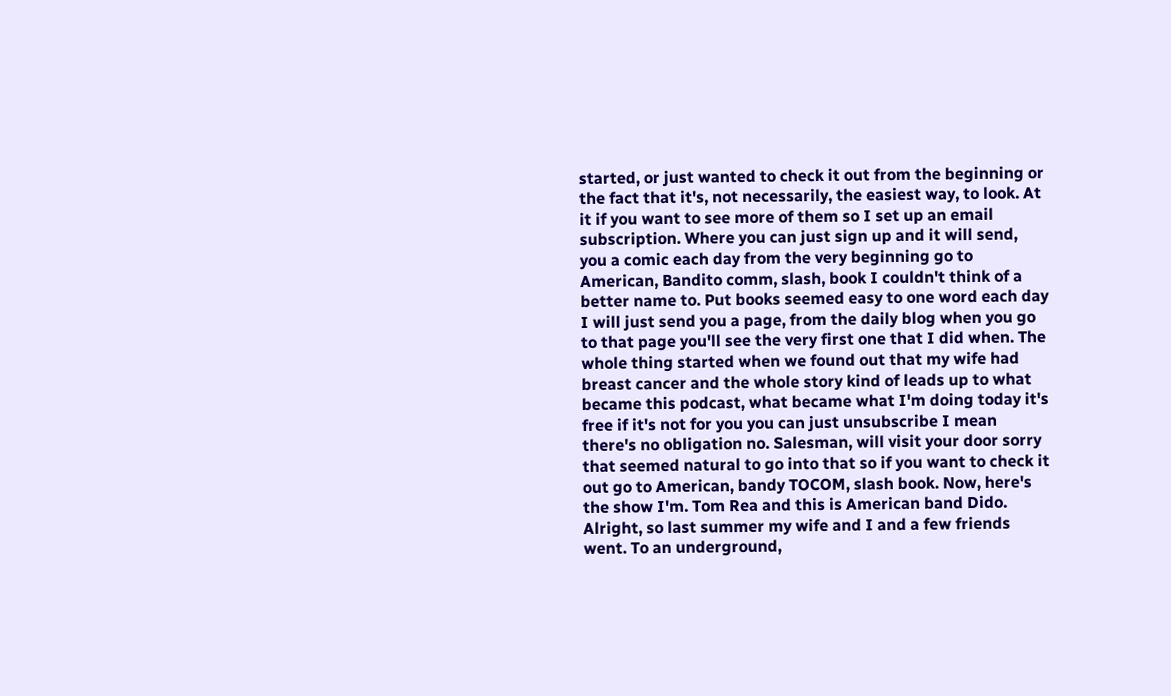started, or just wanted to check it out from the beginning or the fact that it's, not necessarily, the easiest way, to look. At it if you want to see more of them so I set up an email subscription. Where you can just sign up and it will send, you a comic each day from the very beginning go to American, Bandito comm, slash, book I couldn't think of a better name to. Put books seemed easy to one word each day I will just send you a page, from the daily blog when you go to that page you'll see the very first one that I did when. The whole thing started when we found out that my wife had breast cancer and the whole story kind of leads up to what became this podcast, what became what I'm doing today it's free if it's not for you you can just unsubscribe I mean there's no obligation no. Salesman, will visit your door sorry that seemed natural to go into that so if you want to check it out go to American, bandy TOCOM, slash book. Now, here's the show I'm. Tom Rea and this is American band Dido. Alright, so last summer my wife and I and a few friends went. To an underground,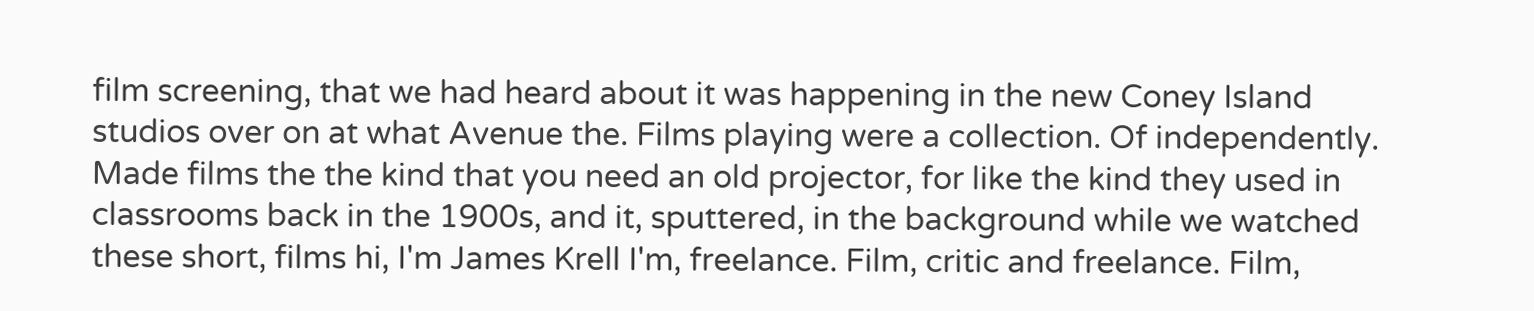film screening, that we had heard about it was happening in the new Coney Island studios over on at what Avenue the. Films playing were a collection. Of independently. Made films the the kind that you need an old projector, for like the kind they used in classrooms back in the 1900s, and it, sputtered, in the background while we watched these short, films hi, I'm James Krell I'm, freelance. Film, critic and freelance. Film,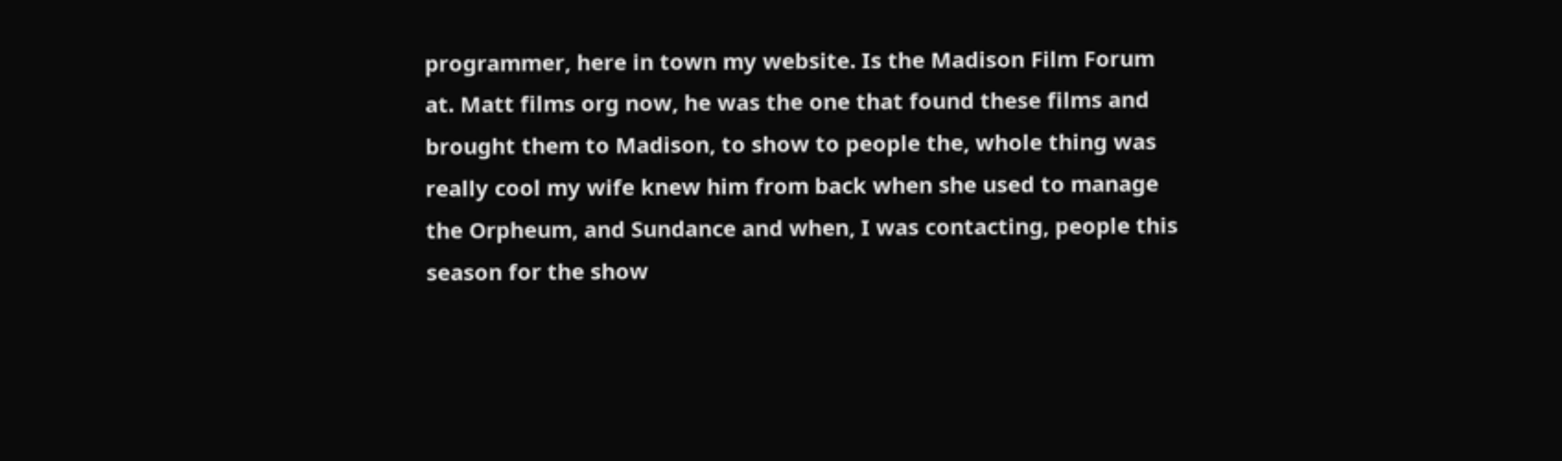programmer, here in town my website. Is the Madison Film Forum at. Matt films org now, he was the one that found these films and brought them to Madison, to show to people the, whole thing was really cool my wife knew him from back when she used to manage the Orpheum, and Sundance and when, I was contacting, people this season for the show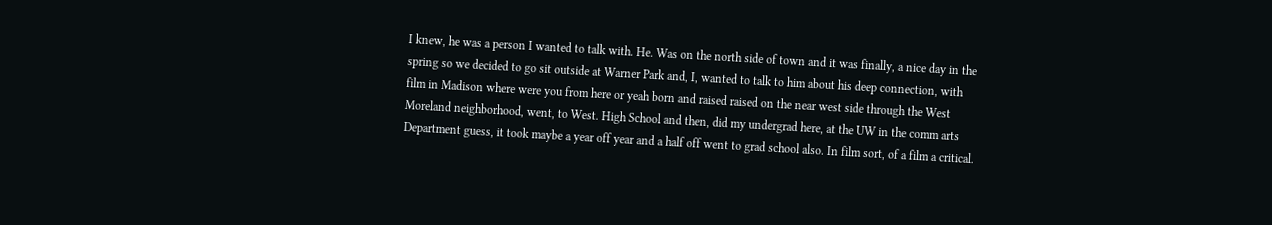I knew, he was a person I wanted to talk with. He. Was on the north side of town and it was finally, a nice day in the spring so we decided to go sit outside at Warner Park and, I, wanted to talk to him about his deep connection, with film in Madison where were you from here or yeah born and raised raised on the near west side through the West Moreland neighborhood, went, to West. High School and then, did my undergrad here, at the UW in the comm arts Department guess, it took maybe a year off year and a half off went to grad school also. In film sort, of a film a critical.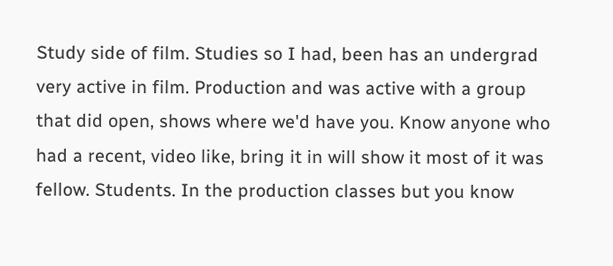Study side of film. Studies so I had, been has an undergrad very active in film. Production and was active with a group that did open, shows where we'd have you. Know anyone who had a recent, video like, bring it in will show it most of it was fellow. Students. In the production classes but you know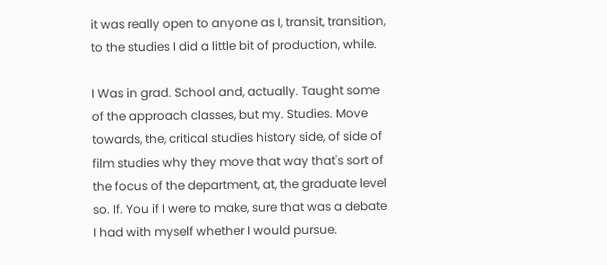it was really open to anyone as I, transit, transition, to the studies I did a little bit of production, while.

I Was in grad. School and, actually. Taught some of the approach classes, but my. Studies. Move towards, the, critical studies history side, of side of film studies why they move that way that's sort of the focus of the department, at, the graduate level so. If. You if I were to make, sure that was a debate I had with myself whether I would pursue.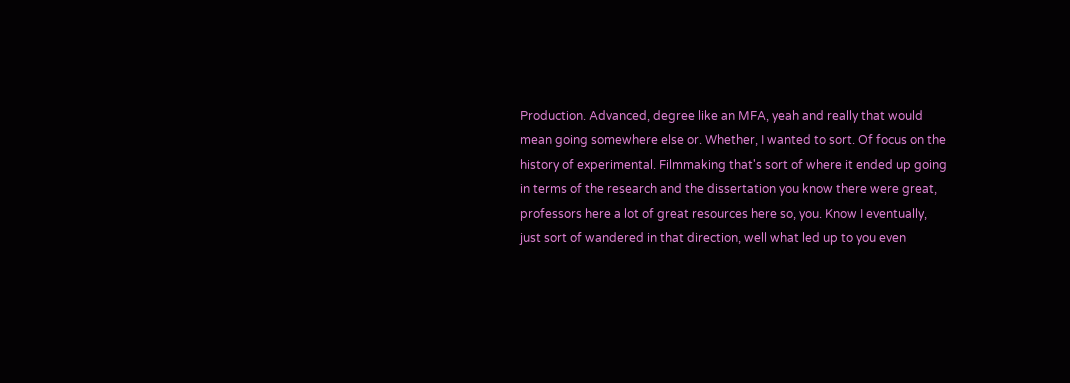Production. Advanced, degree like an MFA, yeah and really that would mean going somewhere else or. Whether, I wanted to sort. Of focus on the history of experimental. Filmmaking that's sort of where it ended up going in terms of the research and the dissertation you know there were great, professors here a lot of great resources here so, you. Know I eventually, just sort of wandered in that direction, well what led up to you even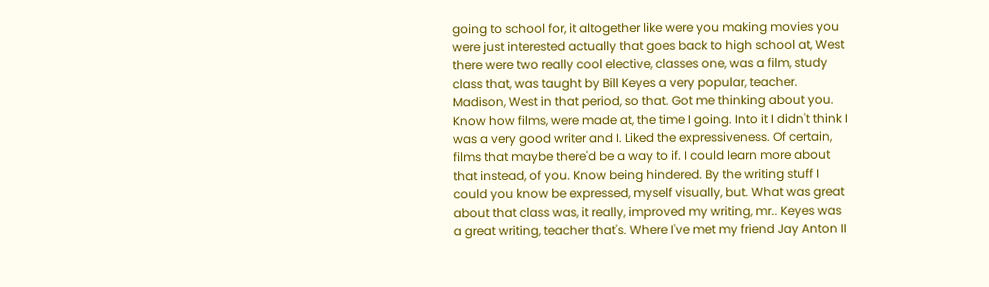going to school for, it altogether like were you making movies you were just interested actually that goes back to high school at, West there were two really cool elective, classes one, was a film, study class that, was taught by Bill Keyes a very popular, teacher. Madison, West in that period, so that. Got me thinking about you. Know how films, were made at, the time I going. Into it I didn't think I was a very good writer and I. Liked the expressiveness. Of certain, films that maybe there'd be a way to if. I could learn more about that instead, of you. Know being hindered. By the writing stuff I could you know be expressed, myself visually, but. What was great about that class was, it really, improved my writing, mr.. Keyes was a great writing, teacher that's. Where I've met my friend Jay Anton II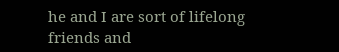he and I are sort of lifelong friends and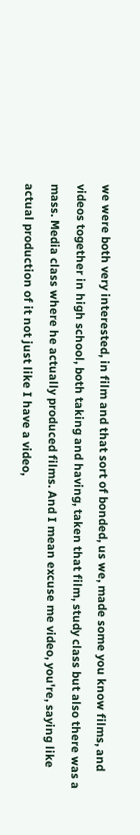we were both very interested, in film and that sort of bonded, us we, made some you know films, and videos together in high school, both taking and having, taken that film, study class but also there was a mass. Media class where he actually produced films. And I mean excuse me video, you're, saying like actual production of it not just like I have a video,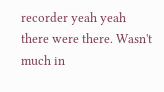recorder yeah yeah there were there. Wasn't much in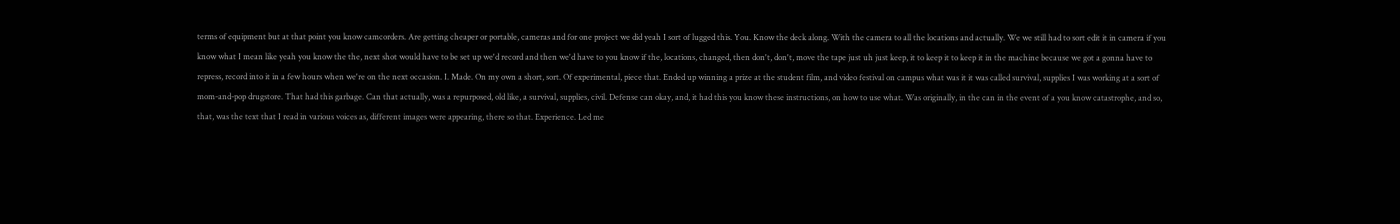terms of equipment but at that point you know camcorders. Are getting cheaper or portable, cameras and for one project we did yeah I sort of lugged this. You. Know the deck along. With the camera to all the locations and actually. We we still had to sort edit it in camera if you know what I mean like yeah you know the the, next shot would have to be set up we'd record and then we'd have to you know if the, locations, changed, then don't, don't, move the tape just uh just keep, it to keep it to keep it in the machine because we got a gonna have to repress, record into it in a few hours when we're on the next occasion. I. Made. On my own a short, sort. Of experimental, piece that. Ended up winning a prize at the student film, and video festival on campus what was it it was called survival, supplies I was working at a sort of mom-and-pop drugstore. That had this garbage. Can that actually, was a repurposed, old like, a survival, supplies, civil. Defense can okay, and, it had this you know these instructions, on how to use what. Was originally, in the can in the event of a you know catastrophe, and so, that, was the text that I read in various voices as, different images were appearing, there so that. Experience. Led me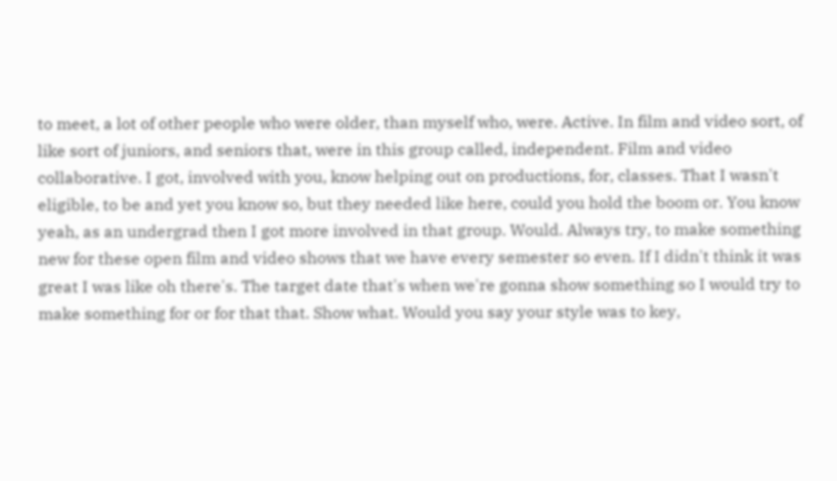to meet, a lot of other people who were older, than myself who, were. Active. In film and video sort, of like sort of juniors, and seniors that, were in this group called, independent. Film and video collaborative. I got, involved with you, know helping out on productions, for, classes. That I wasn't eligible, to be and yet you know so, but they needed like here, could you hold the boom or. You know yeah, as an undergrad then I got more involved in that group. Would. Always try, to make something new for these open film and video shows that we have every semester so even. If I didn't think it was great I was like oh there's. The target date that's when we're gonna show something so I would try to make something for or for that that. Show what. Would you say your style was to key,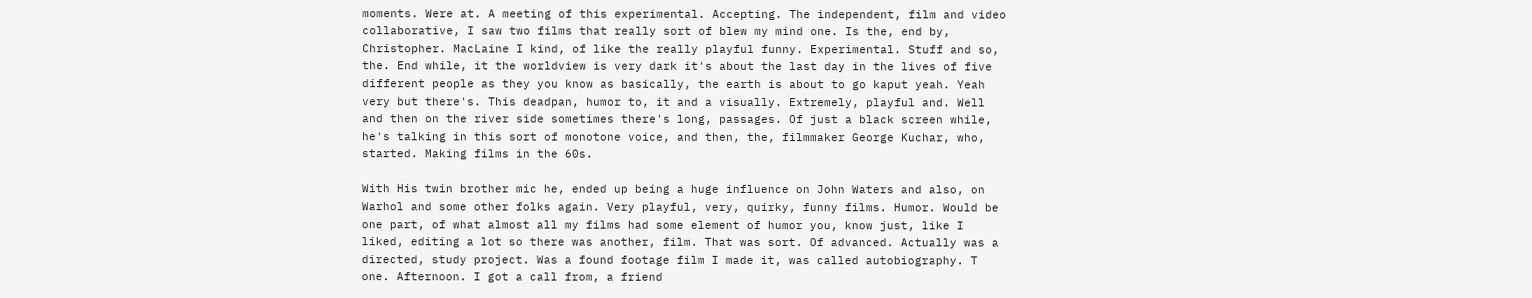moments. Were at. A meeting of this experimental. Accepting. The independent, film and video collaborative, I saw two films that really sort of blew my mind one. Is the, end by, Christopher. MacLaine I kind, of like the really playful funny. Experimental. Stuff and so, the. End while, it the worldview is very dark it's about the last day in the lives of five different people as they you know as basically, the earth is about to go kaput yeah. Yeah very but there's. This deadpan, humor to, it and a visually. Extremely, playful and. Well and then on the river side sometimes there's long, passages. Of just a black screen while, he's talking in this sort of monotone voice, and then, the, filmmaker George Kuchar, who, started. Making films in the 60s.

With His twin brother mic he, ended up being a huge influence on John Waters and also, on Warhol and some other folks again. Very playful, very, quirky, funny films. Humor. Would be one part, of what almost all my films had some element of humor you, know just, like I liked, editing a lot so there was another, film. That was sort. Of advanced. Actually was a directed, study project. Was a found footage film I made it, was called autobiography. T one. Afternoon. I got a call from, a friend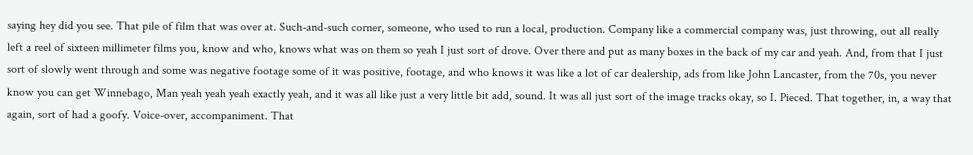saying hey did you see. That pile of film that was over at. Such-and-such corner, someone, who used to run a local, production. Company like a commercial company was, just throwing, out all really left a reel of sixteen millimeter films you, know and who, knows what was on them so yeah I just sort of drove. Over there and put as many boxes in the back of my car and yeah. And, from that I just sort of slowly went through and some was negative footage some of it was positive, footage, and who knows it was like a lot of car dealership, ads from like John Lancaster, from the 70s, you never know you can get Winnebago, Man yeah yeah yeah exactly yeah, and it was all like just a very little bit add, sound. It was all just sort of the image tracks okay, so I. Pieced. That together, in, a way that again, sort of had a goofy. Voice-over, accompaniment. That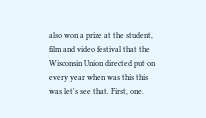also won a prize at the student, film and video festival that the Wisconsin Union directed put on every year when was this this was let's see that. First, one.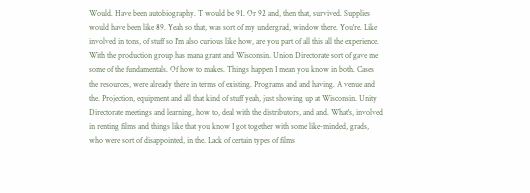Would. Have been autobiography. T would be 91. Or 92 and, then that, survived. Supplies would have been like 89. Yeah so that, was sort of my undergrad, window there. You're. Like involved in tons, of stuff so I'm also curious like how, are you part of all this all the experience. With the production group has mana grant and Wisconsin. Union Directorate sort of gave me some of the fundamentals. Of how to makes. Things happen I mean you know in both. Cases the resources, were already there in terms of existing. Programs and and having. A venue and the. Projection, equipment and all that kind of stuff yeah, just showing up at Wisconsin. Unity Directorate meetings and learning, how to, deal with the distributors, and and. What's, involved in renting films and things like that you know I got together with some like-minded, grads, who were sort of disappointed, in the. Lack of certain types of films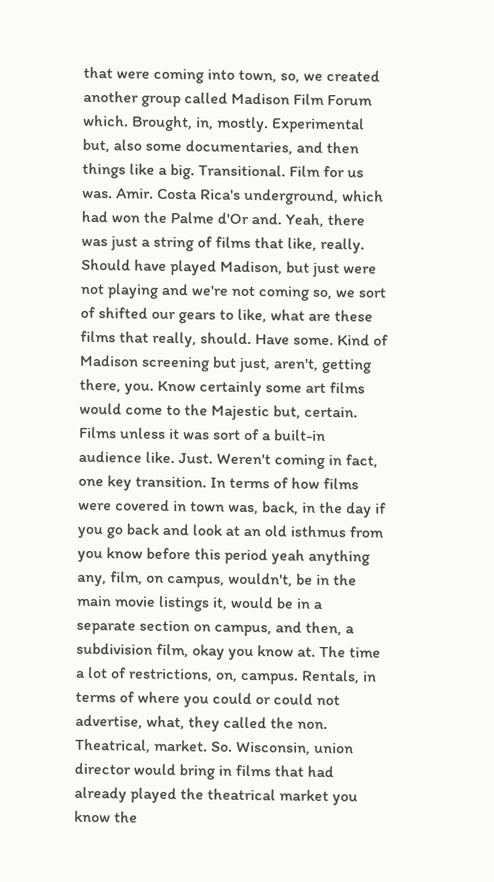that were coming into town, so, we created another group called Madison Film Forum which. Brought, in, mostly. Experimental but, also some documentaries, and then things like a big. Transitional. Film for us was. Amir. Costa Rica's underground, which had won the Palme d'Or and. Yeah, there was just a string of films that like, really. Should have played Madison, but just were not playing and we're not coming so, we sort of shifted our gears to like, what are these films that really, should. Have some. Kind of Madison screening but just, aren't, getting there, you. Know certainly some art films would come to the Majestic but, certain. Films unless it was sort of a built-in audience like. Just. Weren't coming in fact, one key transition. In terms of how films were covered in town was, back, in the day if you go back and look at an old isthmus from you know before this period yeah anything any, film, on campus, wouldn't, be in the main movie listings it, would be in a separate section on campus, and then, a subdivision film, okay you know at. The time a lot of restrictions, on, campus. Rentals, in terms of where you could or could not advertise, what, they called the non. Theatrical, market. So. Wisconsin, union director would bring in films that had already played the theatrical market you know the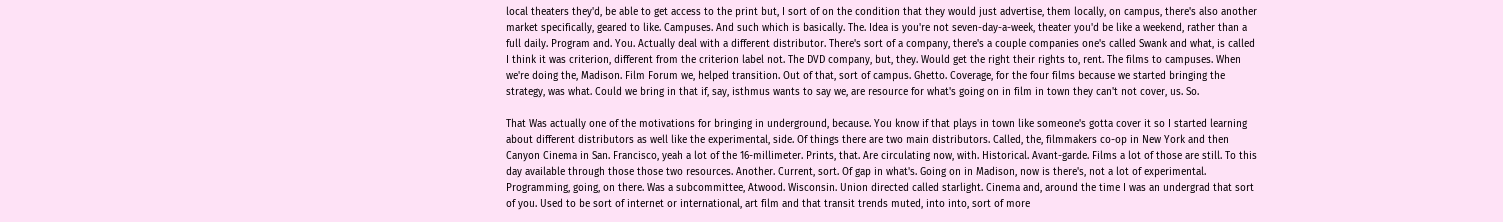local theaters they'd, be able to get access to the print but, I sort of on the condition that they would just advertise, them locally, on campus, there's also another market specifically, geared to like. Campuses. And such which is basically. The. Idea is you're not seven-day-a-week, theater you'd be like a weekend, rather than a full daily. Program and. You. Actually deal with a different distributor. There's sort of a company, there's a couple companies one's called Swank and what, is called I think it was criterion, different from the criterion label not. The DVD company, but, they. Would get the right their rights to, rent. The films to campuses. When we're doing the, Madison. Film Forum we, helped transition. Out of that, sort of campus. Ghetto. Coverage, for the four films because we started bringing the strategy, was what. Could we bring in that if, say, isthmus wants to say we, are resource for what's going on in film in town they can't not cover, us. So.

That Was actually one of the motivations for bringing in underground, because. You know if that plays in town like someone's gotta cover it so I started learning about different distributors as well like the experimental, side. Of things there are two main distributors. Called, the, filmmakers co-op in New York and then Canyon Cinema in San. Francisco, yeah a lot of the 16-millimeter. Prints, that. Are circulating now, with. Historical. Avant-garde. Films a lot of those are still. To this day available through those those two resources. Another. Current, sort. Of gap in what's. Going on in Madison, now is there's, not a lot of experimental. Programming, going, on there. Was a subcommittee, Atwood. Wisconsin. Union directed called starlight. Cinema and, around the time I was an undergrad that sort of you. Used to be sort of internet or international, art film and that transit trends muted, into into, sort of more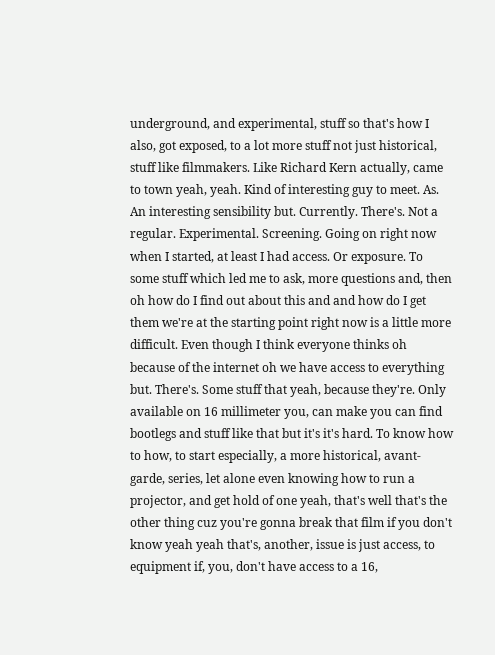underground, and experimental, stuff so that's how I also, got exposed, to a lot more stuff not just historical, stuff like filmmakers. Like Richard Kern actually, came to town yeah, yeah. Kind of interesting guy to meet. As. An interesting sensibility but. Currently. There's. Not a regular. Experimental. Screening. Going on right now when I started, at least I had access. Or exposure. To some stuff which led me to ask, more questions and, then oh how do I find out about this and and how do I get them we're at the starting point right now is a little more difficult. Even though I think everyone thinks oh because of the internet oh we have access to everything but. There's. Some stuff that yeah, because they're. Only available on 16 millimeter you, can make you can find bootlegs and stuff like that but it's it's hard. To know how to how, to start especially, a more historical, avant-garde, series, let alone even knowing how to run a projector, and get hold of one yeah, that's well that's the other thing cuz you're gonna break that film if you don't know yeah yeah that's, another, issue is just access, to equipment if, you, don't have access to a 16,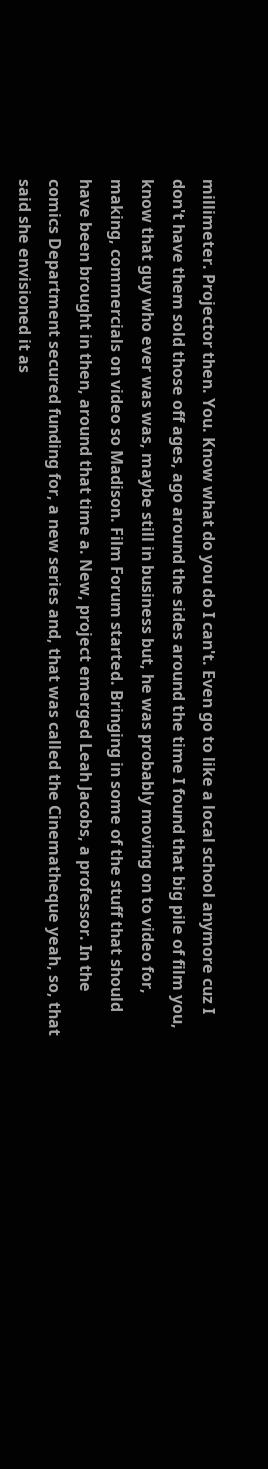millimeter. Projector then. You. Know what do you do I can't. Even go to like a local school anymore cuz I don't have them sold those off ages, ago around the sides around the time I found that big pile of film you, know that guy who ever was was, maybe still in business but, he was probably moving on to video for, making, commercials on video so Madison. Film Forum started. Bringing in some of the stuff that should have been brought in then, around that time a. New, project emerged Leah Jacobs, a professor. In the comics Department secured funding for, a new series and, that was called the Cinematheque yeah, so, that said she envisioned it as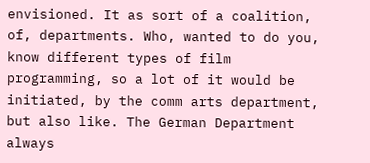envisioned. It as sort of a coalition, of, departments. Who, wanted to do you, know different types of film programming, so a lot of it would be initiated, by the comm arts department, but also like. The German Department always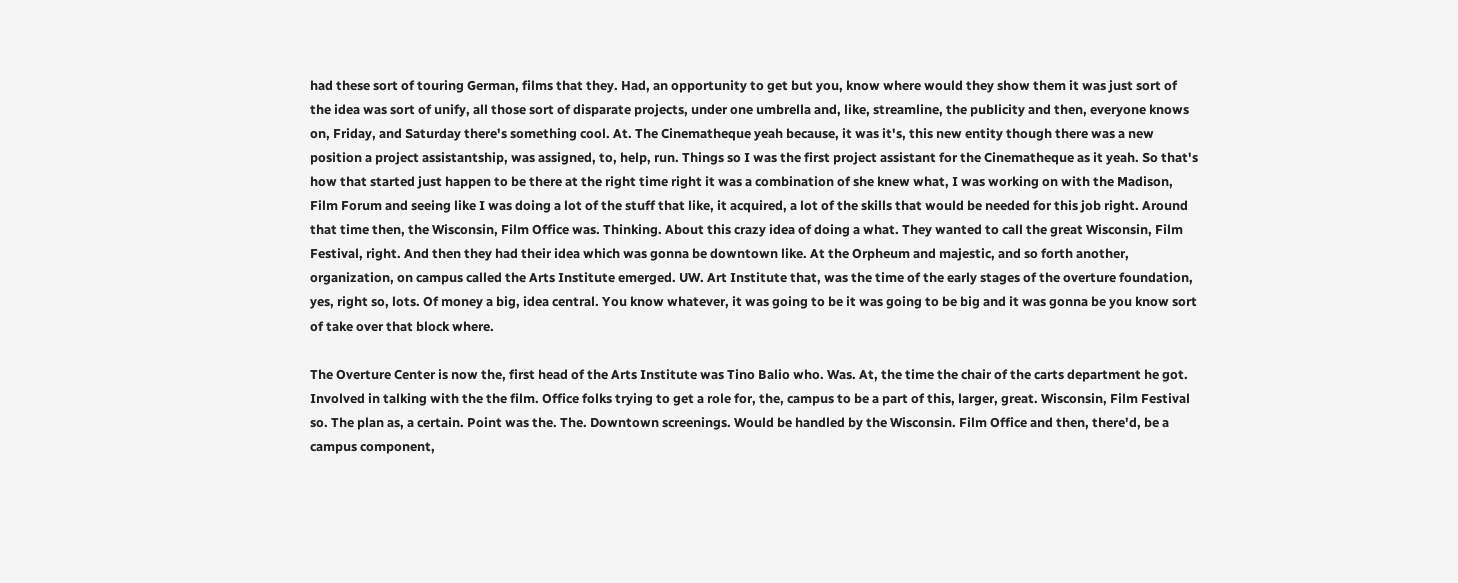had these sort of touring German, films that they. Had, an opportunity to get but you, know where would they show them it was just sort of the idea was sort of unify, all those sort of disparate projects, under one umbrella and, like, streamline, the publicity and then, everyone knows on, Friday, and Saturday there's something cool. At. The Cinematheque yeah because, it was it's, this new entity though there was a new position a project assistantship, was assigned, to, help, run. Things so I was the first project assistant for the Cinematheque as it yeah. So that's how that started just happen to be there at the right time right it was a combination of she knew what, I was working on with the Madison, Film Forum and seeing like I was doing a lot of the stuff that like, it acquired, a lot of the skills that would be needed for this job right. Around that time then, the Wisconsin, Film Office was. Thinking. About this crazy idea of doing a what. They wanted to call the great Wisconsin, Film Festival, right. And then they had their idea which was gonna be downtown like. At the Orpheum and majestic, and so forth another, organization, on campus called the Arts Institute emerged. UW. Art Institute that, was the time of the early stages of the overture foundation, yes, right so, lots. Of money a big, idea central. You know whatever, it was going to be it was going to be big and it was gonna be you know sort of take over that block where.

The Overture Center is now the, first head of the Arts Institute was Tino Balio who. Was. At, the time the chair of the carts department he got. Involved in talking with the the film. Office folks trying to get a role for, the, campus to be a part of this, larger, great. Wisconsin, Film Festival so. The plan as, a certain. Point was the. The. Downtown screenings. Would be handled by the Wisconsin. Film Office and then, there'd, be a campus component,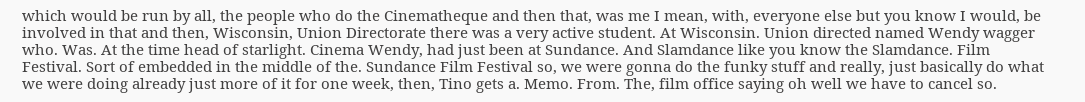which would be run by all, the people who do the Cinematheque and then that, was me I mean, with, everyone else but you know I would, be involved in that and then, Wisconsin, Union Directorate there was a very active student. At Wisconsin. Union directed named Wendy wagger who. Was. At the time head of starlight. Cinema Wendy, had just been at Sundance. And Slamdance like you know the Slamdance. Film Festival. Sort of embedded in the middle of the. Sundance Film Festival so, we were gonna do the funky stuff and really, just basically do what we were doing already just more of it for one week, then, Tino gets a. Memo. From. The, film office saying oh well we have to cancel so.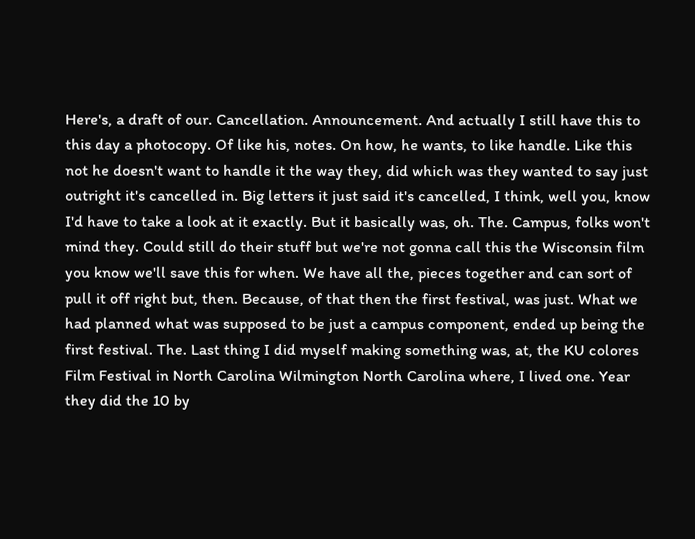Here's, a draft of our. Cancellation. Announcement. And actually I still have this to this day a photocopy. Of like his, notes. On how, he wants, to like handle. Like this not he doesn't want to handle it the way they, did which was they wanted to say just outright it's cancelled in. Big letters it just said it's cancelled, I think, well you, know I'd have to take a look at it exactly. But it basically was, oh. The. Campus, folks won't mind they. Could still do their stuff but we're not gonna call this the Wisconsin film you know we'll save this for when. We have all the, pieces together and can sort of pull it off right but, then. Because, of that then the first festival, was just. What we had planned what was supposed to be just a campus component, ended up being the first festival. The. Last thing I did myself making something was, at, the KU colores Film Festival in North Carolina Wilmington North Carolina where, I lived one. Year they did the 10 by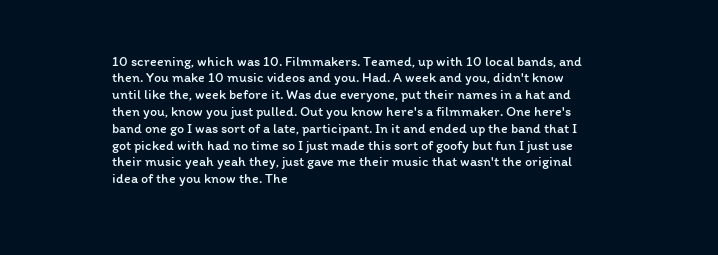10 screening, which was 10. Filmmakers. Teamed, up with 10 local bands, and then. You make 10 music videos and you. Had. A week and you, didn't know until like the, week before it. Was due everyone, put their names in a hat and then you, know you just pulled. Out you know here's a filmmaker. One here's band one go I was sort of a late, participant. In it and ended up the band that I got picked with had no time so I just made this sort of goofy but fun I just use their music yeah yeah they, just gave me their music that wasn't the original idea of the you know the. The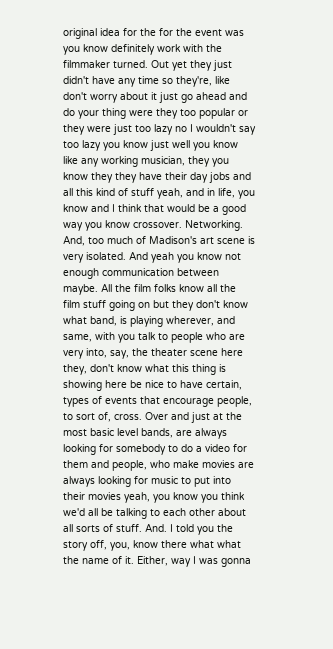original idea for the for the event was you know definitely work with the filmmaker turned. Out yet they just didn't have any time so they're, like don't worry about it just go ahead and do your thing were they too popular or they were just too lazy no I wouldn't say too lazy you know just well you know like any working musician, they you know they they have their day jobs and all this kind of stuff yeah, and in life, you know and I think that would be a good way you know crossover. Networking. And, too much of Madison's art scene is very isolated. And yeah you know not enough communication between maybe. All the film folks know all the film stuff going on but they don't know what band, is playing wherever, and same, with you talk to people who are very into, say, the theater scene here they, don't know what this thing is showing here be nice to have certain, types of events that encourage people, to sort of, cross. Over and just at the most basic level bands, are always looking for somebody to do a video for them and people, who make movies are always looking for music to put into their movies yeah, you know you think we'd all be talking to each other about all sorts of stuff. And. I told you the story off, you, know there what what the name of it. Either, way I was gonna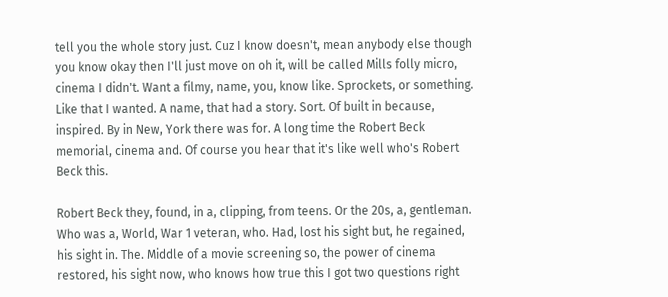tell you the whole story just. Cuz I know doesn't, mean anybody else though you know okay then I'll just move on oh it, will be called Mills folly micro, cinema I didn't. Want a filmy, name, you, know like. Sprockets, or something. Like that I wanted. A name, that had a story. Sort. Of built in because, inspired. By in New, York there was for. A long time the Robert Beck memorial, cinema and. Of course you hear that it's like well who's Robert Beck this.

Robert Beck they, found, in a, clipping, from teens. Or the 20s, a, gentleman. Who was a, World, War 1 veteran, who. Had, lost his sight but, he regained, his sight in. The. Middle of a movie screening so, the power of cinema restored, his sight now, who knows how true this I got two questions right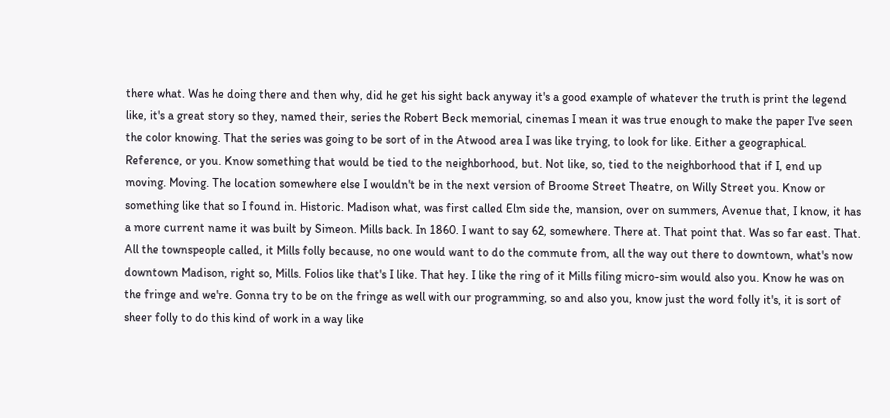there what. Was he doing there and then why, did he get his sight back anyway it's a good example of whatever the truth is print the legend like, it's a great story so they, named their, series the Robert Beck memorial, cinemas I mean it was true enough to make the paper I've seen the color knowing. That the series was going to be sort of in the Atwood area I was like trying, to look for like. Either a geographical. Reference, or you. Know something that would be tied to the neighborhood, but. Not like, so, tied to the neighborhood that if I, end up moving. Moving. The location somewhere else I wouldn't be in the next version of Broome Street Theatre, on Willy Street you. Know or something like that so I found in. Historic. Madison what, was first called Elm side the, mansion, over on summers, Avenue that, I know, it has a more current name it was built by Simeon. Mills back. In 1860. I want to say 62, somewhere. There at. That point that. Was so far east. That. All the townspeople called, it Mills folly because, no one would want to do the commute from, all the way out there to downtown, what's now downtown Madison, right so, Mills. Folios like that's I like. That hey. I like the ring of it Mills filing micro-sim would also you. Know he was on the fringe and we're. Gonna try to be on the fringe as well with our programming, so and also you, know just the word folly it's, it is sort of sheer folly to do this kind of work in a way like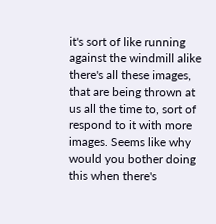it's sort of like running against the windmill alike there's all these images, that are being thrown at us all the time to, sort of respond to it with more images. Seems like why would you bother doing this when there's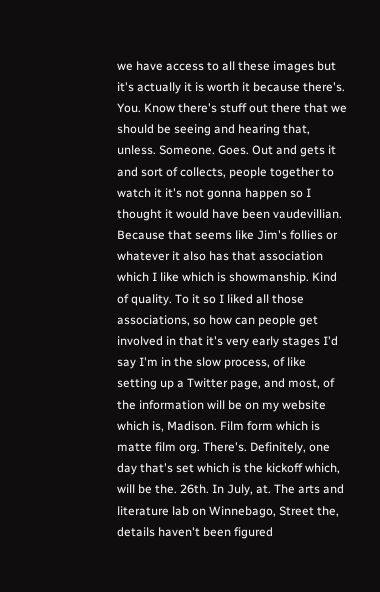we have access to all these images but it's actually it is worth it because there's. You. Know there's stuff out there that we should be seeing and hearing that, unless. Someone. Goes. Out and gets it and sort of collects, people together to watch it it's not gonna happen so I thought it would have been vaudevillian. Because that seems like Jim's follies or whatever it also has that association which I like which is showmanship. Kind of quality. To it so I liked all those associations, so how can people get involved in that it's very early stages I'd say I'm in the slow process, of like setting up a Twitter page, and most, of the information will be on my website which is, Madison. Film form which is matte film org. There's. Definitely, one day that's set which is the kickoff which, will be the. 26th. In July, at. The arts and literature lab on Winnebago, Street the, details haven't been figured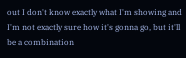out I don't know exactly what I'm showing and I'm not exactly sure how it's gonna go, but it'll be a combination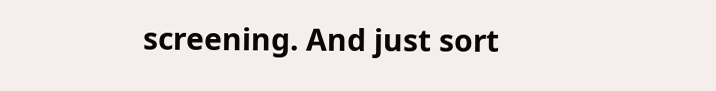screening. And just sort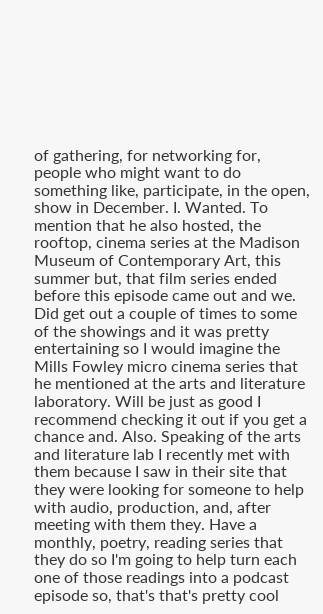of gathering, for networking for, people who might want to do something like, participate, in the open, show in December. I. Wanted. To mention that he also hosted, the rooftop, cinema series at the Madison Museum of Contemporary Art, this summer but, that film series ended before this episode came out and we. Did get out a couple of times to some of the showings and it was pretty entertaining so I would imagine the Mills Fowley micro cinema series that he mentioned at the arts and literature laboratory. Will be just as good I recommend checking it out if you get a chance and. Also. Speaking of the arts and literature lab I recently met with them because I saw in their site that they were looking for someone to help with audio, production, and, after meeting with them they. Have a monthly, poetry, reading series that they do so I'm going to help turn each one of those readings into a podcast episode so, that's that's pretty cool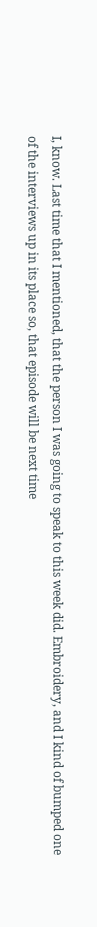I, know. Last time that I mentioned, that the person I was going to speak to this week did. Embroidery, and I kind of bumped one of the interviews up in its place so, that episode will be next time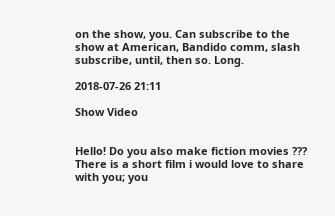on the show, you. Can subscribe to the show at American, Bandido comm, slash subscribe, until, then so. Long.

2018-07-26 21:11

Show Video


Hello! Do you also make fiction movies ??? There is a short film i would love to share with you; you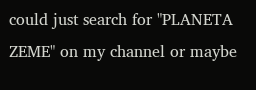could just search for "PLANETA ZEME" on my channel or maybe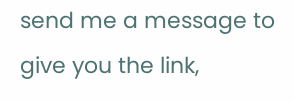send me a message to give you the link,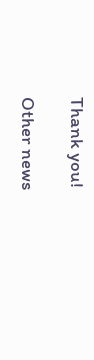Thank you!

Other news